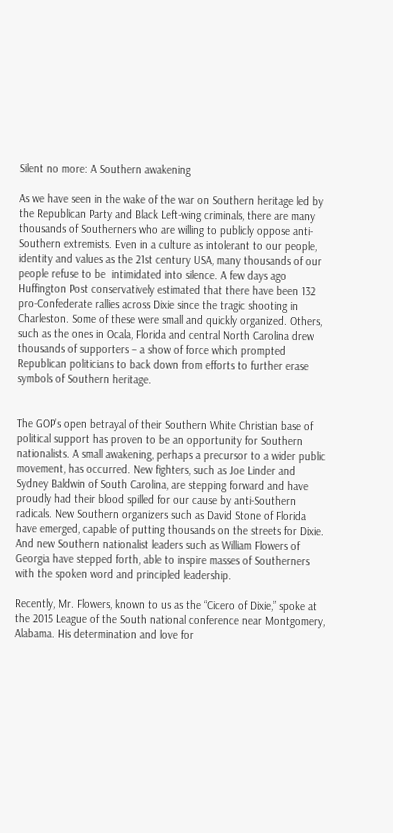Silent no more: A Southern awakening

As we have seen in the wake of the war on Southern heritage led by the Republican Party and Black Left-wing criminals, there are many thousands of Southerners who are willing to publicly oppose anti-Southern extremists. Even in a culture as intolerant to our people, identity and values as the 21st century USA, many thousands of our people refuse to be  intimidated into silence. A few days ago Huffington Post conservatively estimated that there have been 132 pro-Confederate rallies across Dixie since the tragic shooting in Charleston. Some of these were small and quickly organized. Others, such as the ones in Ocala, Florida and central North Carolina drew thousands of supporters – a show of force which prompted Republican politicians to back down from efforts to further erase symbols of Southern heritage.


The GOP’s open betrayal of their Southern White Christian base of political support has proven to be an opportunity for Southern nationalists. A small awakening, perhaps a precursor to a wider public movement, has occurred. New fighters, such as Joe Linder and Sydney Baldwin of South Carolina, are stepping forward and have proudly had their blood spilled for our cause by anti-Southern radicals. New Southern organizers such as David Stone of Florida have emerged, capable of putting thousands on the streets for Dixie. And new Southern nationalist leaders such as William Flowers of Georgia have stepped forth, able to inspire masses of Southerners with the spoken word and principled leadership.

Recently, Mr. Flowers, known to us as the “Cicero of Dixie,” spoke at the 2015 League of the South national conference near Montgomery, Alabama. His determination and love for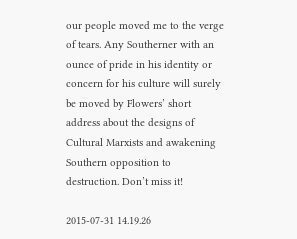our people moved me to the verge of tears. Any Southerner with an ounce of pride in his identity or concern for his culture will surely be moved by Flowers’ short address about the designs of Cultural Marxists and awakening Southern opposition to destruction. Don’t miss it!

2015-07-31 14.19.26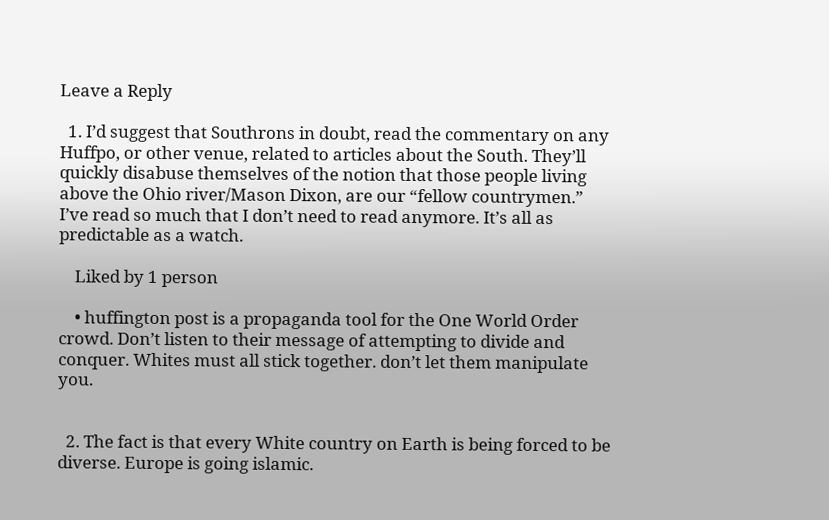Leave a Reply

  1. I’d suggest that Southrons in doubt, read the commentary on any Huffpo, or other venue, related to articles about the South. They’ll quickly disabuse themselves of the notion that those people living above the Ohio river/Mason Dixon, are our “fellow countrymen.” I’ve read so much that I don’t need to read anymore. It’s all as predictable as a watch.

    Liked by 1 person

    • huffington post is a propaganda tool for the One World Order crowd. Don’t listen to their message of attempting to divide and conquer. Whites must all stick together. don’t let them manipulate you.


  2. The fact is that every White country on Earth is being forced to be diverse. Europe is going islamic.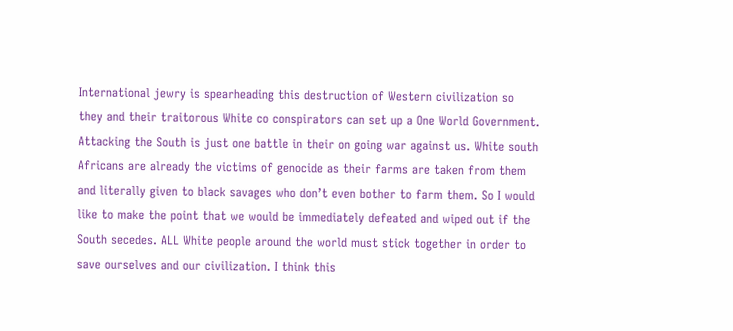International jewry is spearheading this destruction of Western civilization so they and their traitorous White co conspirators can set up a One World Government. Attacking the South is just one battle in their on going war against us. White south Africans are already the victims of genocide as their farms are taken from them and literally given to black savages who don’t even bother to farm them. So I would like to make the point that we would be immediately defeated and wiped out if the South secedes. ALL White people around the world must stick together in order to save ourselves and our civilization. I think this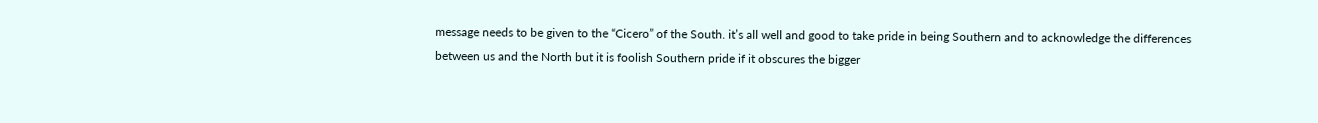message needs to be given to the “Cicero” of the South. it’s all well and good to take pride in being Southern and to acknowledge the differences between us and the North but it is foolish Southern pride if it obscures the bigger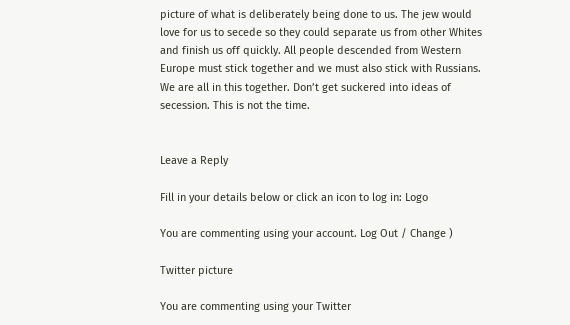picture of what is deliberately being done to us. The jew would love for us to secede so they could separate us from other Whites and finish us off quickly. All people descended from Western Europe must stick together and we must also stick with Russians. We are all in this together. Don’t get suckered into ideas of secession. This is not the time.


Leave a Reply

Fill in your details below or click an icon to log in: Logo

You are commenting using your account. Log Out / Change )

Twitter picture

You are commenting using your Twitter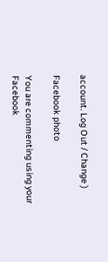account. Log Out / Change )

Facebook photo

You are commenting using your Facebook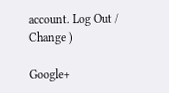account. Log Out / Change )

Google+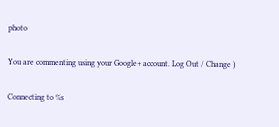photo

You are commenting using your Google+ account. Log Out / Change )

Connecting to %s